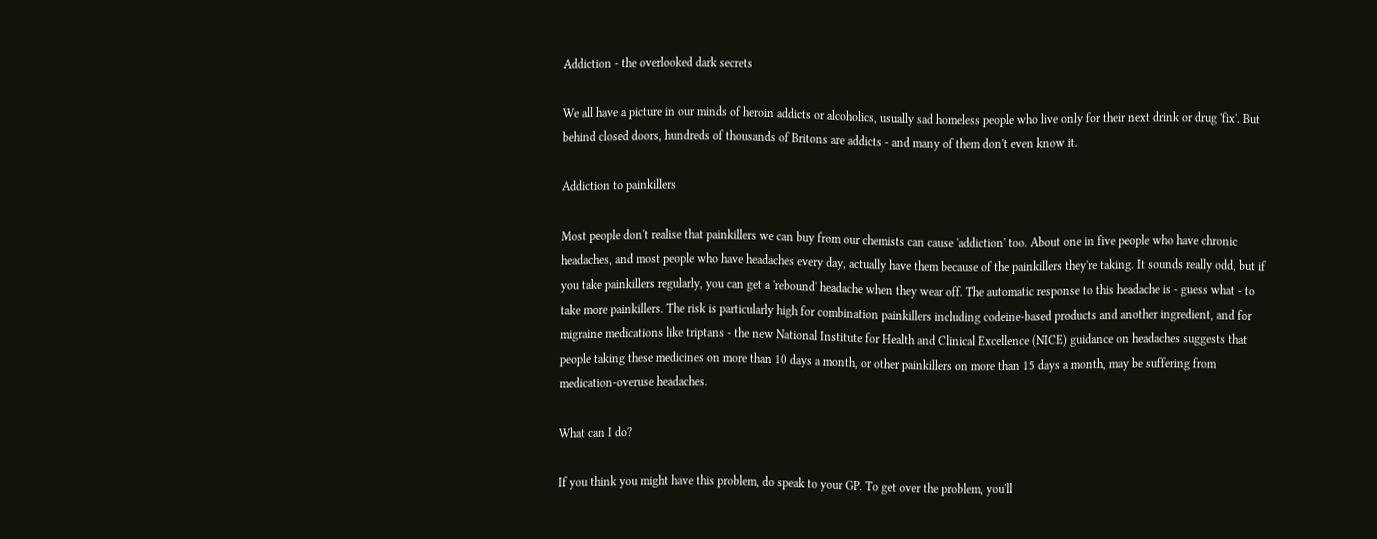Addiction - the overlooked dark secrets

We all have a picture in our minds of heroin addicts or alcoholics, usually sad homeless people who live only for their next drink or drug 'fix'. But behind closed doors, hundreds of thousands of Britons are addicts - and many of them don't even know it.

Addiction to painkillers

Most people don't realise that painkillers we can buy from our chemists can cause 'addiction' too. About one in five people who have chronic headaches, and most people who have headaches every day, actually have them because of the painkillers they're taking. It sounds really odd, but if you take painkillers regularly, you can get a 'rebound' headache when they wear off. The automatic response to this headache is - guess what - to take more painkillers. The risk is particularly high for combination painkillers including codeine-based products and another ingredient, and for migraine medications like triptans - the new National Institute for Health and Clinical Excellence (NICE) guidance on headaches suggests that people taking these medicines on more than 10 days a month, or other painkillers on more than 15 days a month, may be suffering from medication-overuse headaches.

What can I do?

If you think you might have this problem, do speak to your GP. To get over the problem, you'll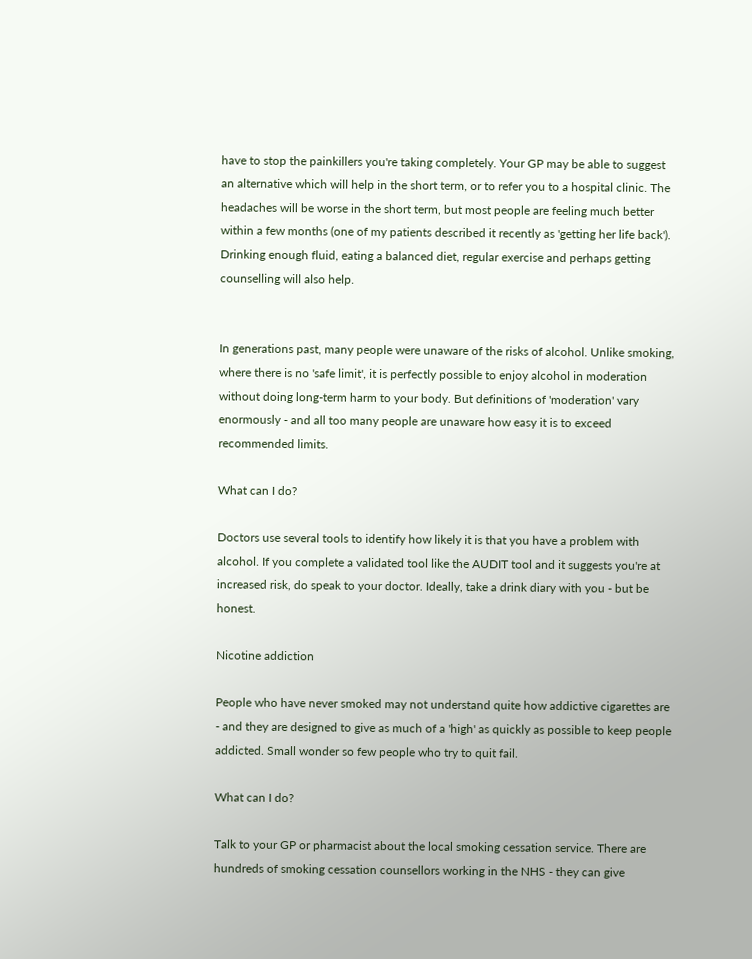have to stop the painkillers you're taking completely. Your GP may be able to suggest an alternative which will help in the short term, or to refer you to a hospital clinic. The headaches will be worse in the short term, but most people are feeling much better within a few months (one of my patients described it recently as 'getting her life back'). Drinking enough fluid, eating a balanced diet, regular exercise and perhaps getting counselling will also help.


In generations past, many people were unaware of the risks of alcohol. Unlike smoking, where there is no 'safe limit', it is perfectly possible to enjoy alcohol in moderation without doing long-term harm to your body. But definitions of 'moderation' vary enormously - and all too many people are unaware how easy it is to exceed recommended limits.

What can I do?

Doctors use several tools to identify how likely it is that you have a problem with alcohol. If you complete a validated tool like the AUDIT tool and it suggests you're at increased risk, do speak to your doctor. Ideally, take a drink diary with you - but be honest.

Nicotine addiction

People who have never smoked may not understand quite how addictive cigarettes are - and they are designed to give as much of a 'high' as quickly as possible to keep people addicted. Small wonder so few people who try to quit fail.

What can I do?

Talk to your GP or pharmacist about the local smoking cessation service. There are hundreds of smoking cessation counsellors working in the NHS - they can give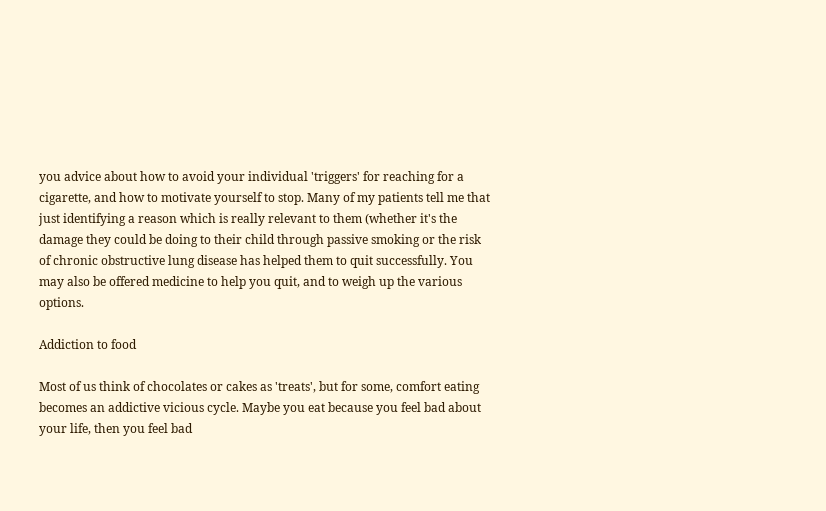you advice about how to avoid your individual 'triggers' for reaching for a cigarette, and how to motivate yourself to stop. Many of my patients tell me that just identifying a reason which is really relevant to them (whether it's the damage they could be doing to their child through passive smoking or the risk of chronic obstructive lung disease has helped them to quit successfully. You may also be offered medicine to help you quit, and to weigh up the various options.

Addiction to food

Most of us think of chocolates or cakes as 'treats', but for some, comfort eating becomes an addictive vicious cycle. Maybe you eat because you feel bad about your life, then you feel bad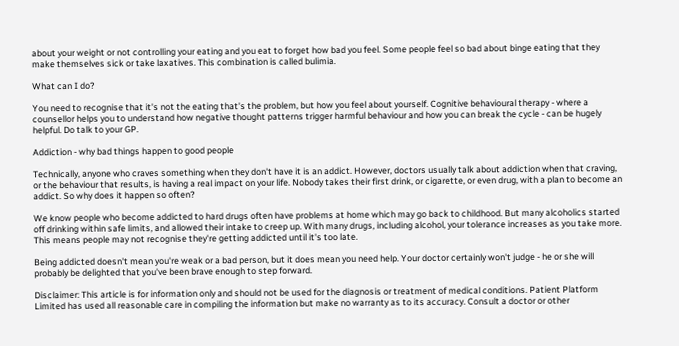about your weight or not controlling your eating and you eat to forget how bad you feel. Some people feel so bad about binge eating that they make themselves sick or take laxatives. This combination is called bulimia.

What can I do?

You need to recognise that it's not the eating that's the problem, but how you feel about yourself. Cognitive behavioural therapy - where a counsellor helps you to understand how negative thought patterns trigger harmful behaviour and how you can break the cycle - can be hugely helpful. Do talk to your GP.

Addiction - why bad things happen to good people

Technically, anyone who craves something when they don't have it is an addict. However, doctors usually talk about addiction when that craving, or the behaviour that results, is having a real impact on your life. Nobody takes their first drink, or cigarette, or even drug, with a plan to become an addict. So why does it happen so often?

We know people who become addicted to hard drugs often have problems at home which may go back to childhood. But many alcoholics started off drinking within safe limits, and allowed their intake to creep up. With many drugs, including alcohol, your tolerance increases as you take more. This means people may not recognise they're getting addicted until it's too late.

Being addicted doesn't mean you're weak or a bad person, but it does mean you need help. Your doctor certainly won't judge - he or she will probably be delighted that you've been brave enough to step forward.

Disclaimer: This article is for information only and should not be used for the diagnosis or treatment of medical conditions. Patient Platform Limited has used all reasonable care in compiling the information but make no warranty as to its accuracy. Consult a doctor or other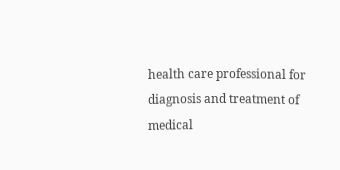health care professional for diagnosis and treatment of medical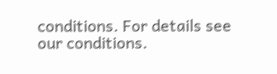conditions. For details see our conditions.